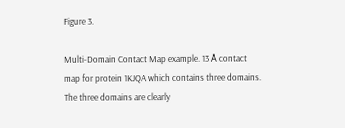Figure 3.

Multi-Domain Contact Map example. 13 Å contact map for protein 1KJQA which contains three domains. The three domains are clearly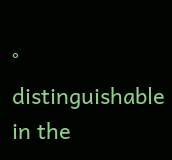° distinguishable in the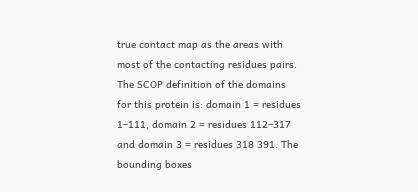true contact map as the areas with most of the contacting residues pairs. The SCOP definition of the domains for this protein is: domain 1 = residues 1–111, domain 2 = residues 112–317 and domain 3 = residues 318 391. The bounding boxes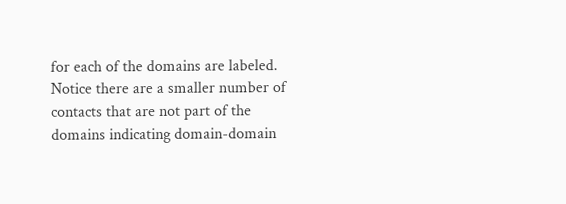for each of the domains are labeled. Notice there are a smaller number of contacts that are not part of the domains indicating domain-domain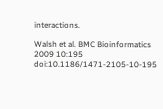interactions.

Walsh et al. BMC Bioinformatics 2009 10:195   doi:10.1186/1471-2105-10-195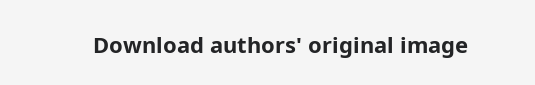Download authors' original image